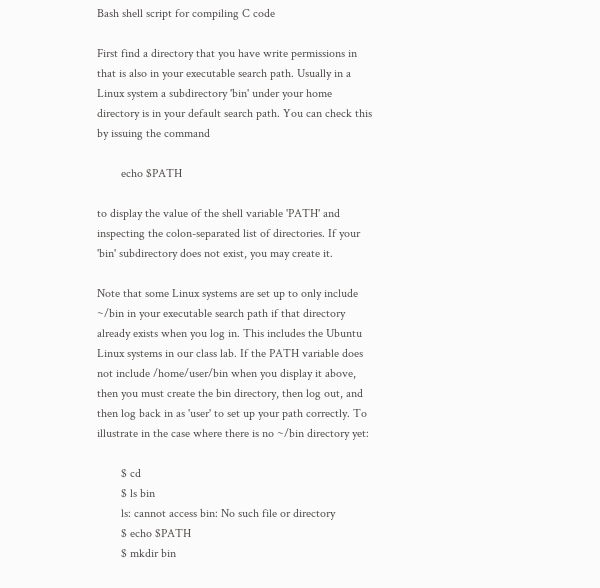Bash shell script for compiling C code

First find a directory that you have write permissions in that is also in your executable search path. Usually in a Linux system a subdirectory 'bin' under your home directory is in your default search path. You can check this by issuing the command

        echo $PATH

to display the value of the shell variable 'PATH' and inspecting the colon-separated list of directories. If your 'bin' subdirectory does not exist, you may create it.

Note that some Linux systems are set up to only include ~/bin in your executable search path if that directory already exists when you log in. This includes the Ubuntu Linux systems in our class lab. If the PATH variable does not include /home/user/bin when you display it above, then you must create the bin directory, then log out, and then log back in as 'user' to set up your path correctly. To illustrate in the case where there is no ~/bin directory yet:

        $ cd
        $ ls bin
        ls: cannot access bin: No such file or directory
        $ echo $PATH
        $ mkdir bin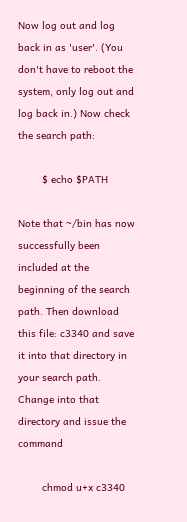Now log out and log back in as 'user'. (You don't have to reboot the system, only log out and log back in.) Now check the search path:

        $ echo $PATH

Note that ~/bin has now successfully been included at the beginning of the search path. Then download this file: c3340 and save it into that directory in your search path. Change into that directory and issue the command

        chmod u+x c3340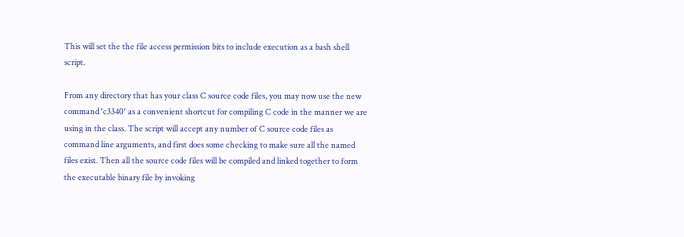This will set the the file access permission bits to include execution as a bash shell script.

From any directory that has your class C source code files, you may now use the new command 'c3340' as a convenient shortcut for compiling C code in the manner we are using in the class. The script will accept any number of C source code files as command line arguments, and first does some checking to make sure all the named files exist. Then all the source code files will be compiled and linked together to form the executable binary file by invoking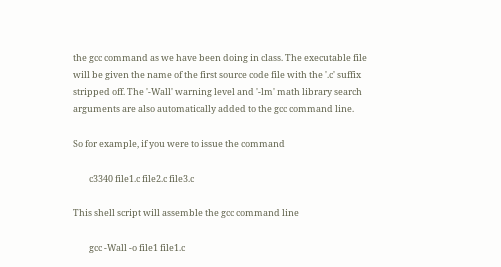the gcc command as we have been doing in class. The executable file will be given the name of the first source code file with the '.c' suffix stripped off. The '-Wall' warning level and '-lm' math library search arguments are also automatically added to the gcc command line.

So for example, if you were to issue the command

        c3340 file1.c file2.c file3.c

This shell script will assemble the gcc command line

        gcc -Wall -o file1 file1.c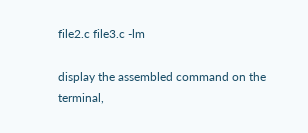file2.c file3.c -lm

display the assembled command on the terminal,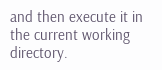and then execute it in the current working directory.